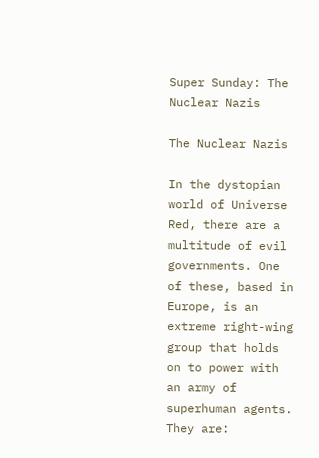Super Sunday: The Nuclear Nazis

The Nuclear Nazis

In the dystopian world of Universe Red, there are a multitude of evil governments. One of these, based in Europe, is an extreme right-wing group that holds on to power with an army of superhuman agents. They are: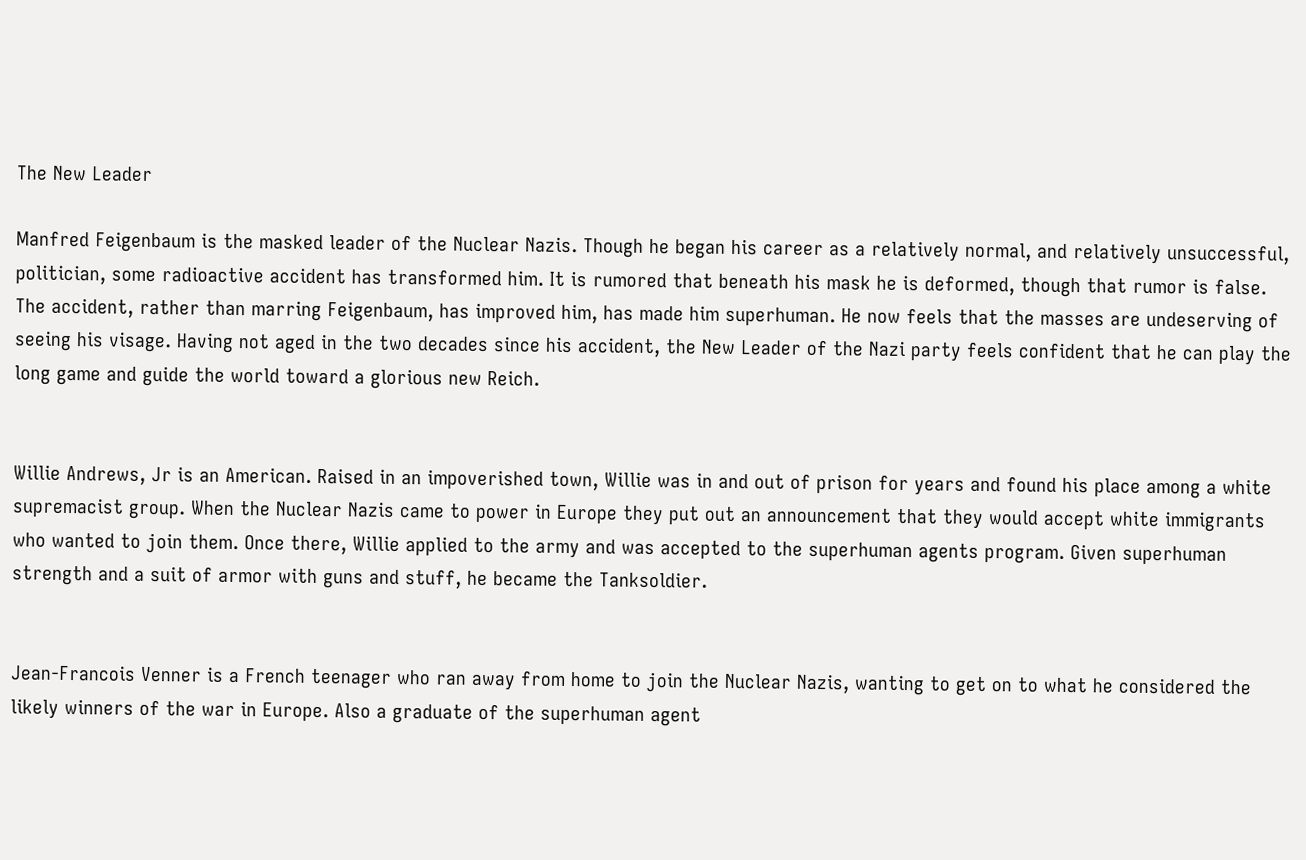The New Leader

Manfred Feigenbaum is the masked leader of the Nuclear Nazis. Though he began his career as a relatively normal, and relatively unsuccessful, politician, some radioactive accident has transformed him. It is rumored that beneath his mask he is deformed, though that rumor is false. The accident, rather than marring Feigenbaum, has improved him, has made him superhuman. He now feels that the masses are undeserving of seeing his visage. Having not aged in the two decades since his accident, the New Leader of the Nazi party feels confident that he can play the long game and guide the world toward a glorious new Reich.


Willie Andrews, Jr is an American. Raised in an impoverished town, Willie was in and out of prison for years and found his place among a white supremacist group. When the Nuclear Nazis came to power in Europe they put out an announcement that they would accept white immigrants who wanted to join them. Once there, Willie applied to the army and was accepted to the superhuman agents program. Given superhuman strength and a suit of armor with guns and stuff, he became the Tanksoldier.


Jean-Francois Venner is a French teenager who ran away from home to join the Nuclear Nazis, wanting to get on to what he considered the likely winners of the war in Europe. Also a graduate of the superhuman agent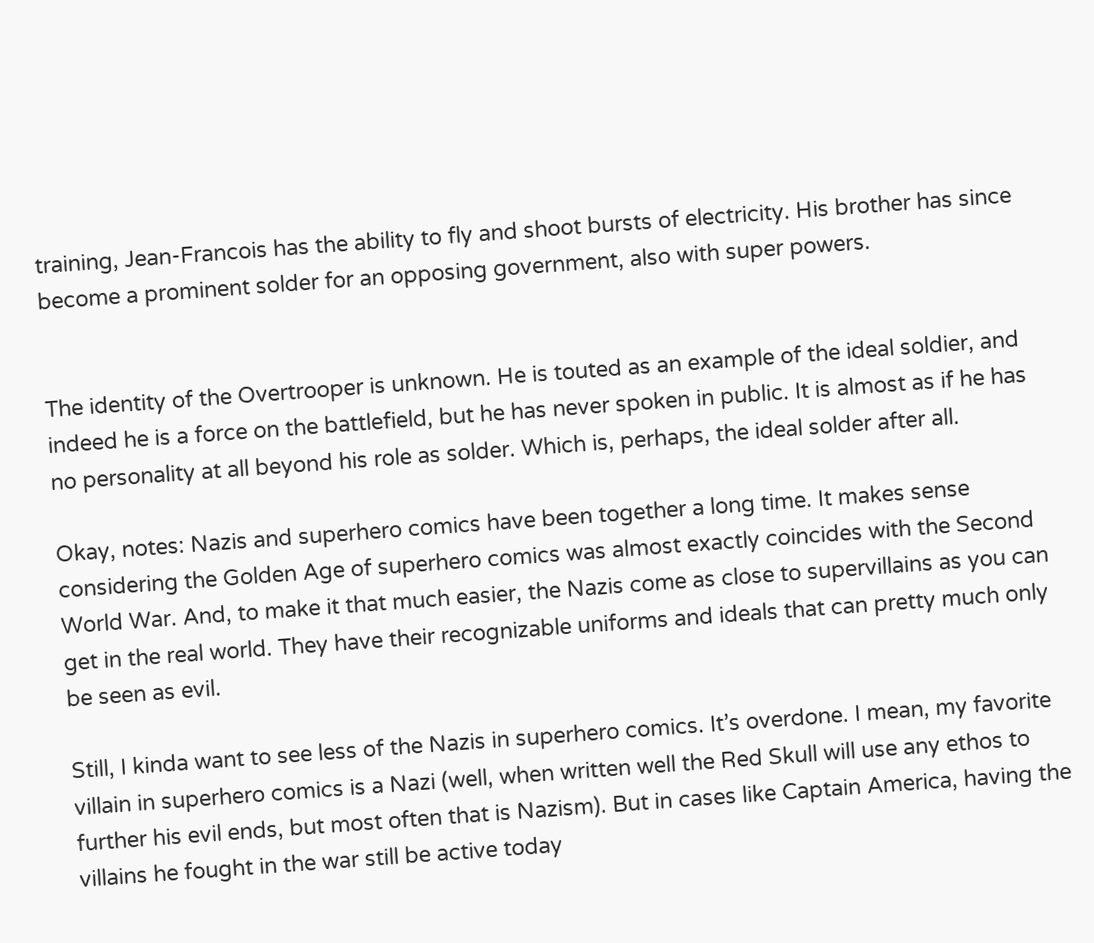training, Jean-Francois has the ability to fly and shoot bursts of electricity. His brother has since become a prominent solder for an opposing government, also with super powers.


The identity of the Overtrooper is unknown. He is touted as an example of the ideal soldier, and indeed he is a force on the battlefield, but he has never spoken in public. It is almost as if he has no personality at all beyond his role as solder. Which is, perhaps, the ideal solder after all.

Okay, notes: Nazis and superhero comics have been together a long time. It makes sense considering the Golden Age of superhero comics was almost exactly coincides with the Second World War. And, to make it that much easier, the Nazis come as close to supervillains as you can get in the real world. They have their recognizable uniforms and ideals that can pretty much only be seen as evil.

Still, I kinda want to see less of the Nazis in superhero comics. It’s overdone. I mean, my favorite villain in superhero comics is a Nazi (well, when written well the Red Skull will use any ethos to further his evil ends, but most often that is Nazism). But in cases like Captain America, having the villains he fought in the war still be active today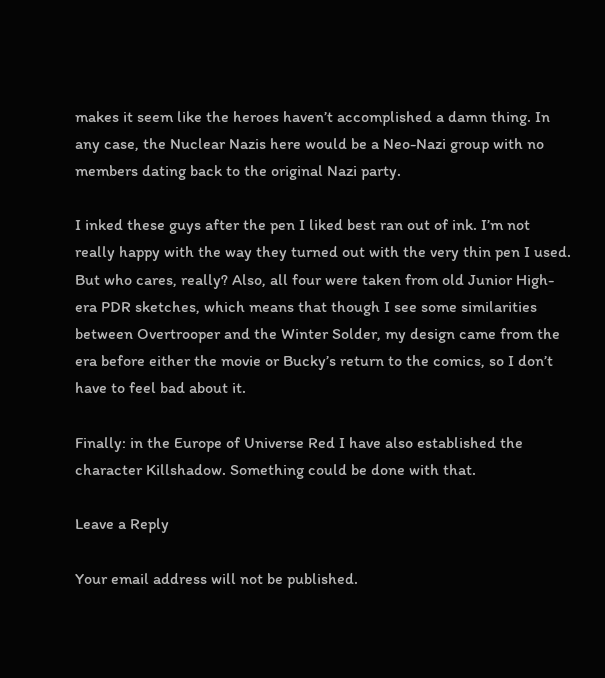makes it seem like the heroes haven’t accomplished a damn thing. In any case, the Nuclear Nazis here would be a Neo-Nazi group with no members dating back to the original Nazi party.

I inked these guys after the pen I liked best ran out of ink. I’m not really happy with the way they turned out with the very thin pen I used. But who cares, really? Also, all four were taken from old Junior High-era PDR sketches, which means that though I see some similarities between Overtrooper and the Winter Solder, my design came from the era before either the movie or Bucky’s return to the comics, so I don’t have to feel bad about it.

Finally: in the Europe of Universe Red I have also established the character Killshadow. Something could be done with that.

Leave a Reply

Your email address will not be published.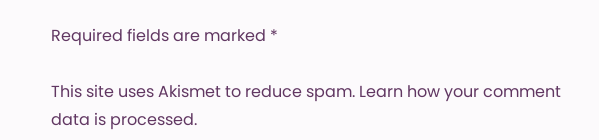Required fields are marked *

This site uses Akismet to reduce spam. Learn how your comment data is processed.